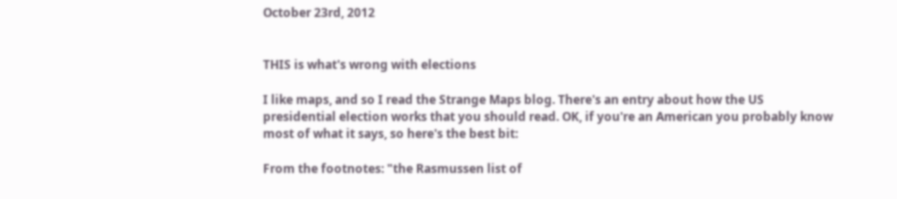October 23rd, 2012


THIS is what's wrong with elections

I like maps, and so I read the Strange Maps blog. There's an entry about how the US presidential election works that you should read. OK, if you're an American you probably know most of what it says, so here's the best bit:

From the footnotes: "the Rasmussen list of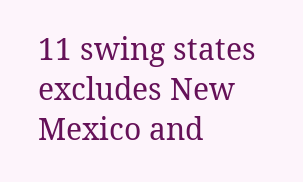11 swing states excludes New Mexico and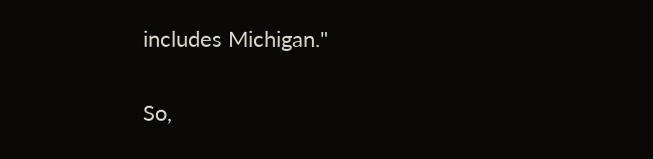includes Michigan."

So,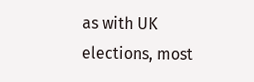as with UK elections, most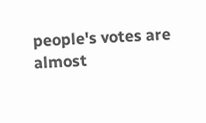people's votes are almost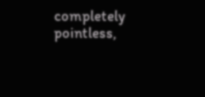completely pointless,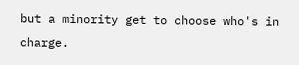but a minority get to choose who's in charge.